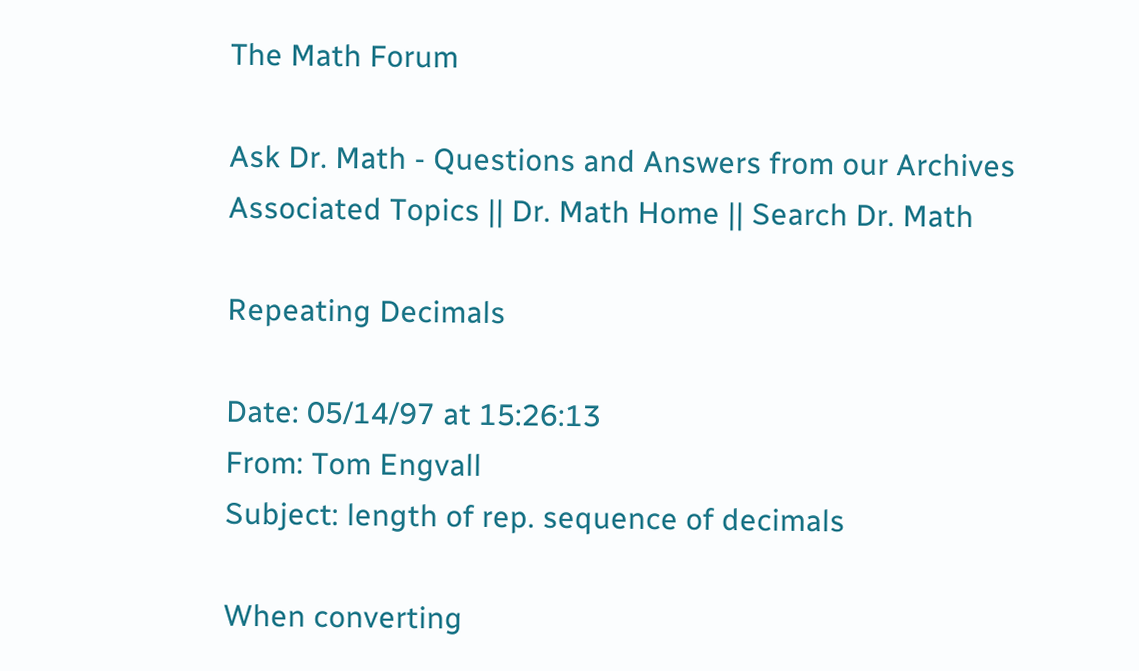The Math Forum

Ask Dr. Math - Questions and Answers from our Archives
Associated Topics || Dr. Math Home || Search Dr. Math

Repeating Decimals

Date: 05/14/97 at 15:26:13
From: Tom Engvall
Subject: length of rep. sequence of decimals

When converting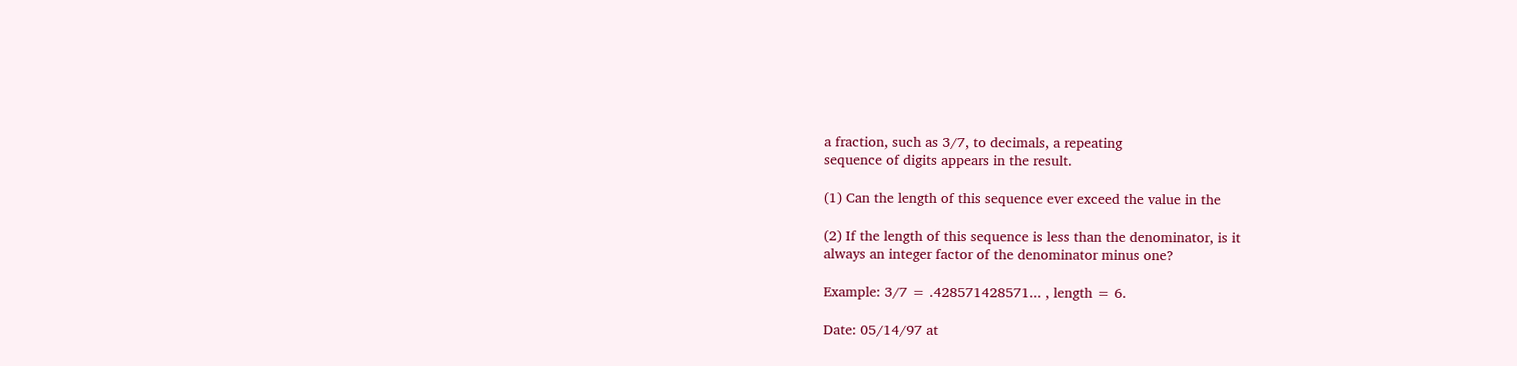a fraction, such as 3/7, to decimals, a repeating
sequence of digits appears in the result.

(1) Can the length of this sequence ever exceed the value in the

(2) If the length of this sequence is less than the denominator, is it
always an integer factor of the denominator minus one?

Example: 3/7 = .428571428571... , length = 6.

Date: 05/14/97 at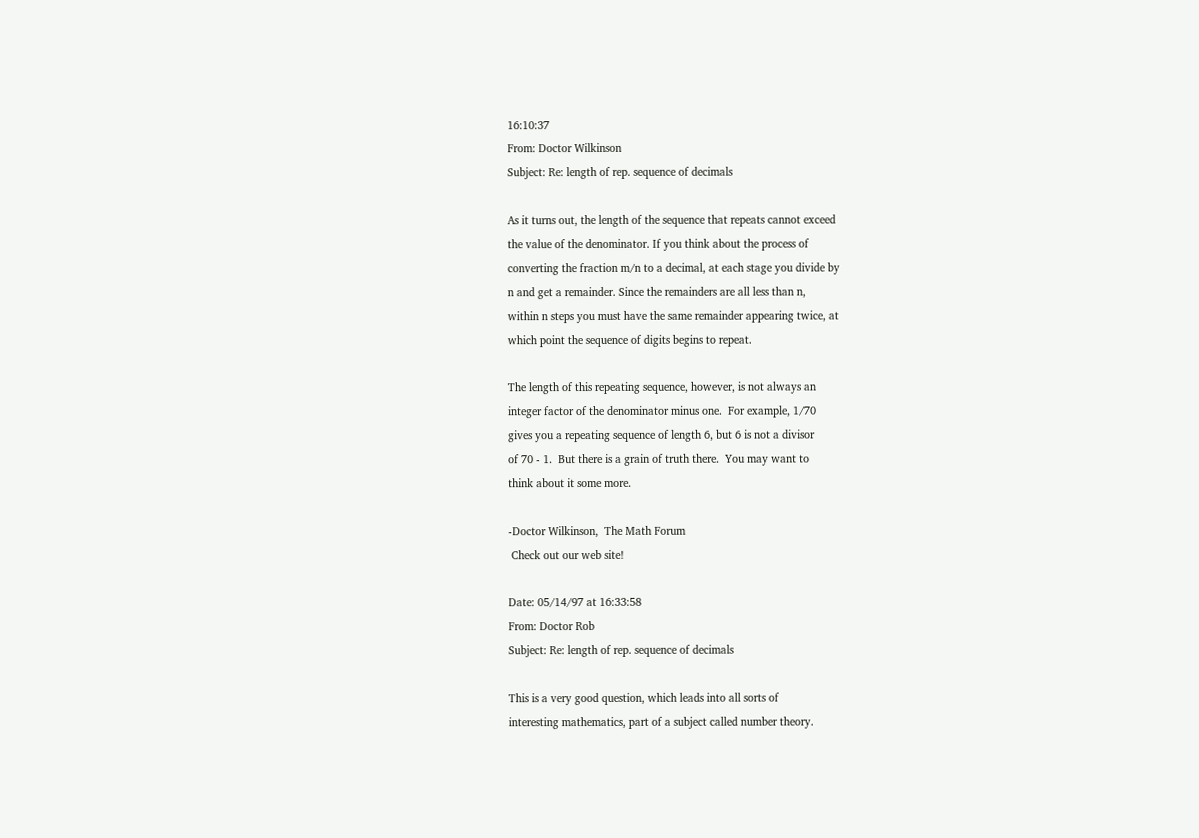16:10:37
From: Doctor Wilkinson
Subject: Re: length of rep. sequence of decimals

As it turns out, the length of the sequence that repeats cannot exceed
the value of the denominator. If you think about the process of
converting the fraction m/n to a decimal, at each stage you divide by
n and get a remainder. Since the remainders are all less than n,
within n steps you must have the same remainder appearing twice, at
which point the sequence of digits begins to repeat.

The length of this repeating sequence, however, is not always an
integer factor of the denominator minus one.  For example, 1/70
gives you a repeating sequence of length 6, but 6 is not a divisor
of 70 - 1.  But there is a grain of truth there.  You may want to
think about it some more.

-Doctor Wilkinson,  The Math Forum
 Check out our web site!

Date: 05/14/97 at 16:33:58
From: Doctor Rob
Subject: Re: length of rep. sequence of decimals

This is a very good question, which leads into all sorts of
interesting mathematics, part of a subject called number theory.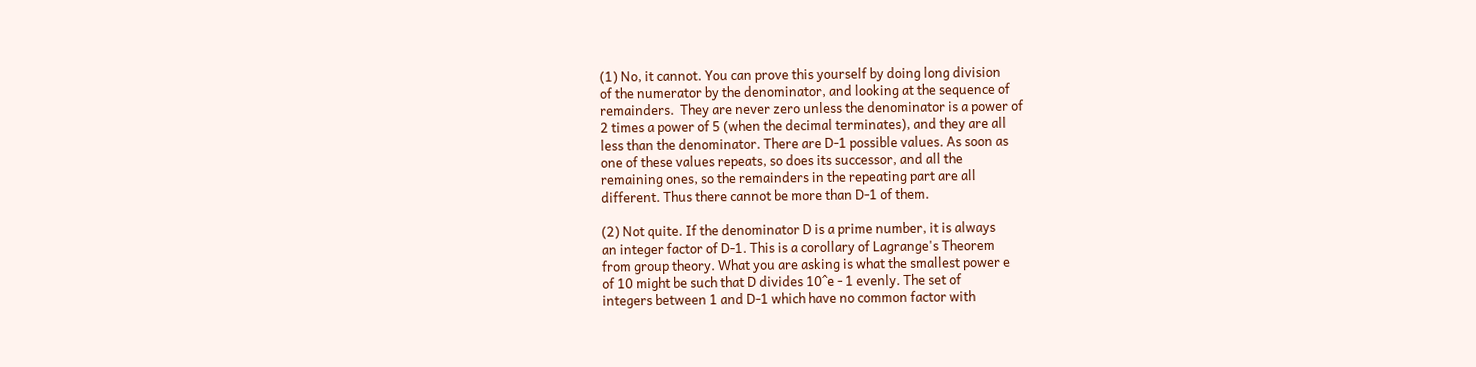(1) No, it cannot. You can prove this yourself by doing long division
of the numerator by the denominator, and looking at the sequence of
remainders.  They are never zero unless the denominator is a power of
2 times a power of 5 (when the decimal terminates), and they are all
less than the denominator. There are D-1 possible values. As soon as
one of these values repeats, so does its successor, and all the
remaining ones, so the remainders in the repeating part are all
different. Thus there cannot be more than D-1 of them.

(2) Not quite. If the denominator D is a prime number, it is always
an integer factor of D-1. This is a corollary of Lagrange's Theorem
from group theory. What you are asking is what the smallest power e
of 10 might be such that D divides 10^e - 1 evenly. The set of
integers between 1 and D-1 which have no common factor with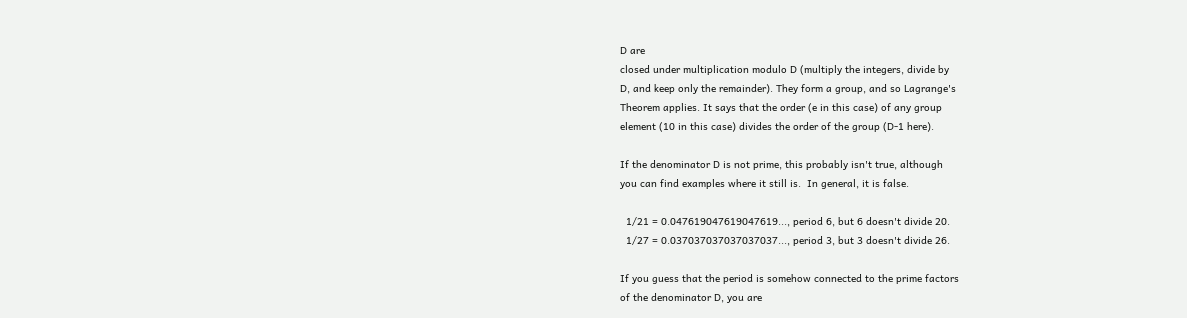D are
closed under multiplication modulo D (multiply the integers, divide by
D, and keep only the remainder). They form a group, and so Lagrange's
Theorem applies. It says that the order (e in this case) of any group
element (10 in this case) divides the order of the group (D-1 here).

If the denominator D is not prime, this probably isn't true, although
you can find examples where it still is.  In general, it is false.

  1/21 = 0.047619047619047619..., period 6, but 6 doesn't divide 20.
  1/27 = 0.037037037037037037..., period 3, but 3 doesn't divide 26.

If you guess that the period is somehow connected to the prime factors
of the denominator D, you are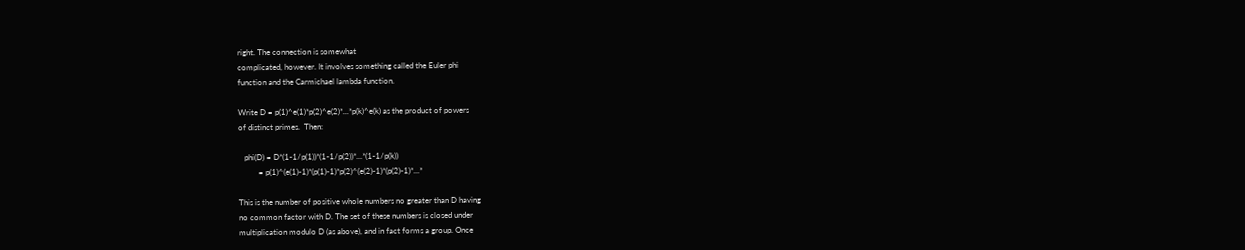right. The connection is somewhat
complicated, however. It involves something called the Euler phi
function and the Carmichael lambda function.

Write D = p(1)^e(1)*p(2)^e(2)*...*p(k)^e(k) as the product of powers
of distinct primes.  Then:

   phi(D) = D*(1-1/p(1))*(1-1/p(2))*...*(1-1/p(k))
          = p(1)^(e(1)-1)*(p(1)-1)*p(2)^(e(2)-1)*(p(2)-1)*...*

This is the number of positive whole numbers no greater than D having
no common factor with D. The set of these numbers is closed under
multiplication modulo D (as above), and in fact forms a group. Once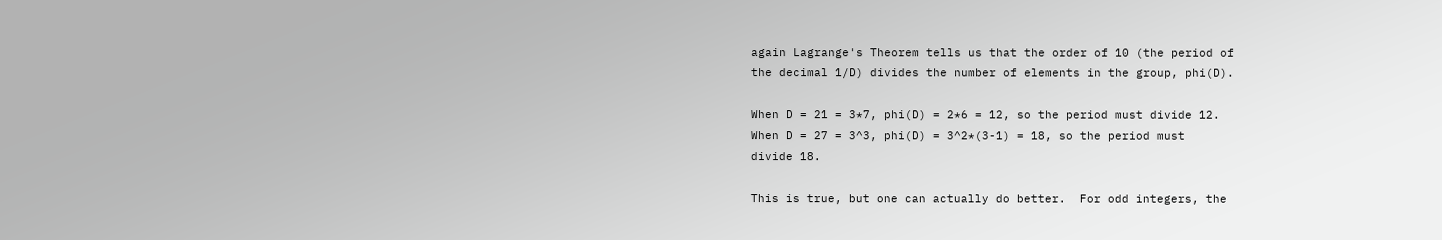again Lagrange's Theorem tells us that the order of 10 (the period of
the decimal 1/D) divides the number of elements in the group, phi(D).

When D = 21 = 3*7, phi(D) = 2*6 = 12, so the period must divide 12.
When D = 27 = 3^3, phi(D) = 3^2*(3-1) = 18, so the period must
divide 18.

This is true, but one can actually do better.  For odd integers, the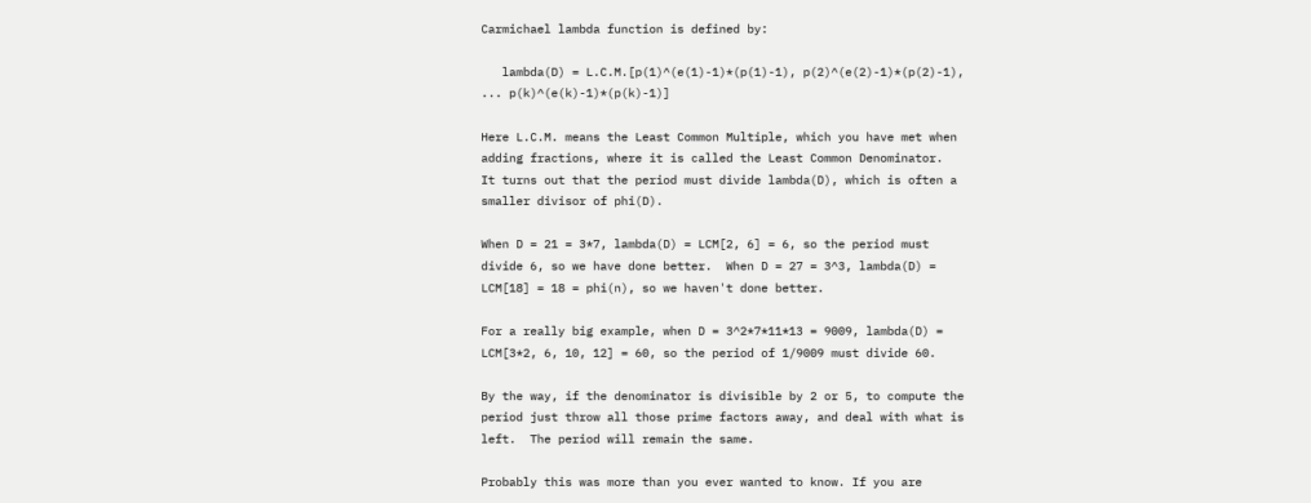Carmichael lambda function is defined by:

   lambda(D) = L.C.M.[p(1)^(e(1)-1)*(p(1)-1), p(2)^(e(2)-1)*(p(2)-1),
... p(k)^(e(k)-1)*(p(k)-1)]

Here L.C.M. means the Least Common Multiple, which you have met when
adding fractions, where it is called the Least Common Denominator.
It turns out that the period must divide lambda(D), which is often a
smaller divisor of phi(D).

When D = 21 = 3*7, lambda(D) = LCM[2, 6] = 6, so the period must
divide 6, so we have done better.  When D = 27 = 3^3, lambda(D) =
LCM[18] = 18 = phi(n), so we haven't done better.

For a really big example, when D = 3^2*7*11*13 = 9009, lambda(D) =
LCM[3*2, 6, 10, 12] = 60, so the period of 1/9009 must divide 60.

By the way, if the denominator is divisible by 2 or 5, to compute the
period just throw all those prime factors away, and deal with what is
left.  The period will remain the same.

Probably this was more than you ever wanted to know. If you are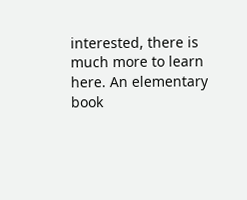interested, there is much more to learn here. An elementary book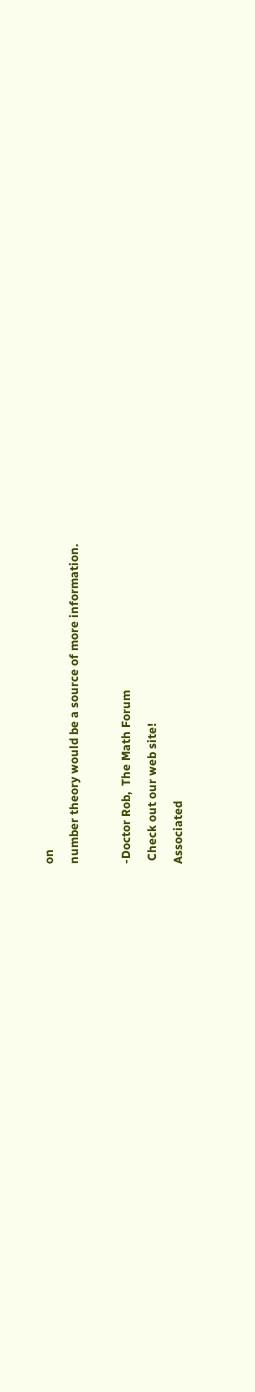on
number theory would be a source of more information.

-Doctor Rob,  The Math Forum
 Check out our web site!
Associated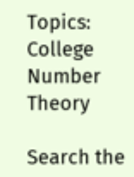Topics:
College Number Theory

Search the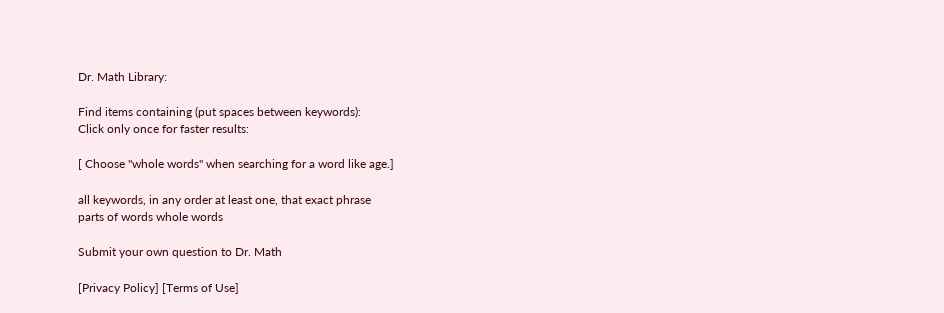Dr. Math Library:

Find items containing (put spaces between keywords):
Click only once for faster results:

[ Choose "whole words" when searching for a word like age.]

all keywords, in any order at least one, that exact phrase
parts of words whole words

Submit your own question to Dr. Math

[Privacy Policy] [Terms of Use]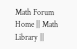Math Forum Home || Math Library ||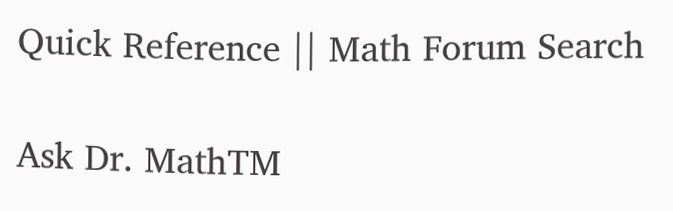Quick Reference || Math Forum Search

Ask Dr. MathTM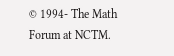© 1994- The Math Forum at NCTM.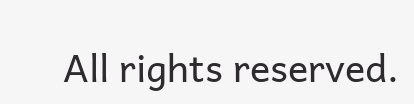All rights reserved.